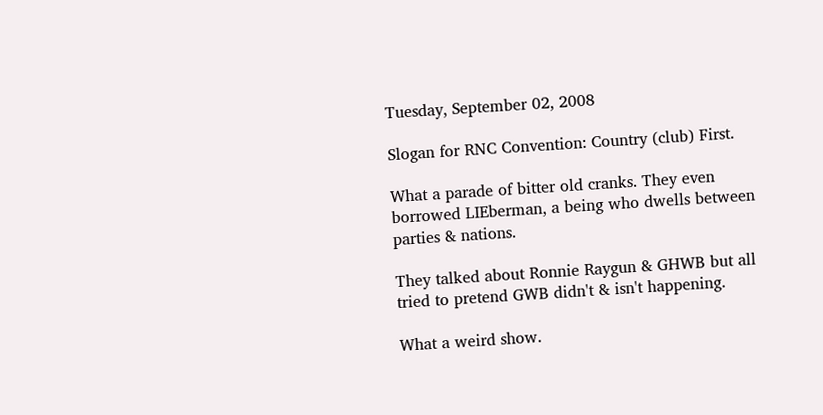Tuesday, September 02, 2008

Slogan for RNC Convention: Country (club) First.

What a parade of bitter old cranks. They even borrowed LIEberman, a being who dwells between parties & nations.

They talked about Ronnie Raygun & GHWB but all tried to pretend GWB didn't & isn't happening.

What a weird show.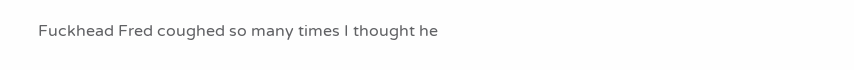Fuckhead Fred coughed so many times I thought he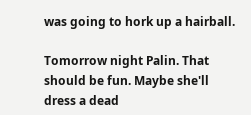was going to hork up a hairball.

Tomorrow night Palin. That should be fun. Maybe she'll dress a dead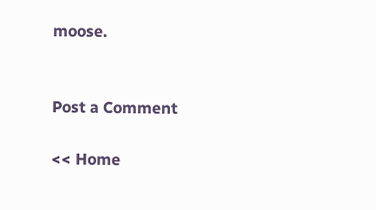moose.


Post a Comment

<< Home